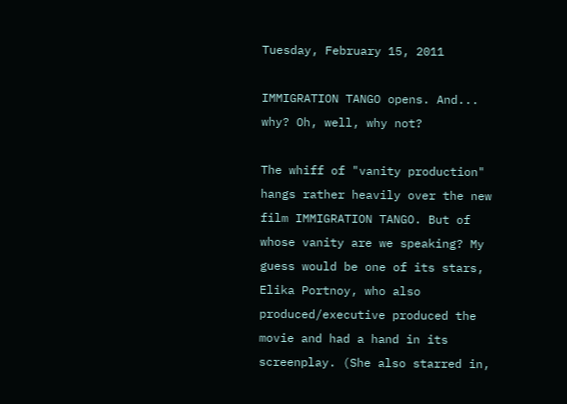Tuesday, February 15, 2011

IMMIGRATION TANGO opens. And... why? Oh, well, why not?

The whiff of "vanity production" hangs rather heavily over the new film IMMIGRATION TANGO. But of whose vanity are we speaking? My guess would be one of its stars, Elika Portnoy, who also produced/executive produced the movie and had a hand in its screenplay. (She also starred in,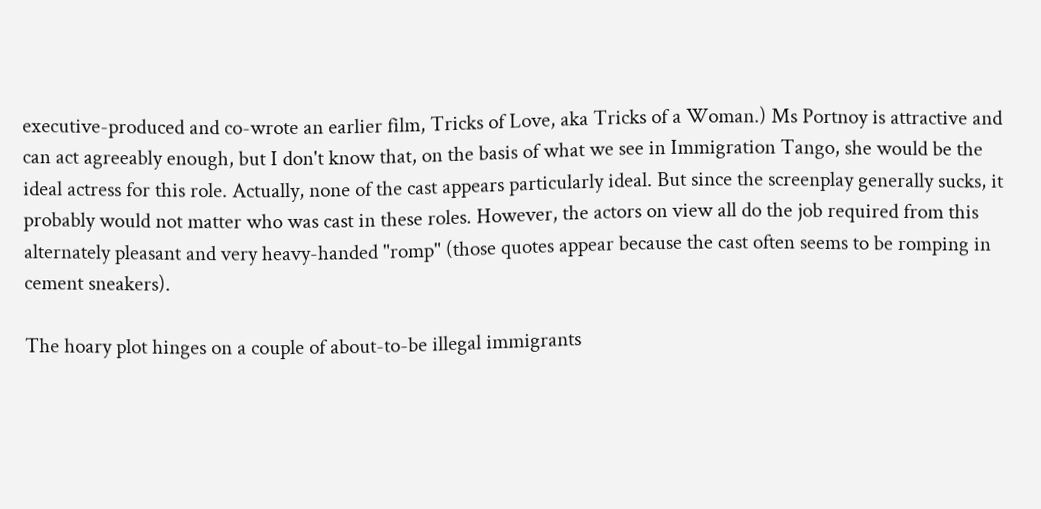executive-produced and co-wrote an earlier film, Tricks of Love, aka Tricks of a Woman.) Ms Portnoy is attractive and can act agreeably enough, but I don't know that, on the basis of what we see in Immigration Tango, she would be the ideal actress for this role. Actually, none of the cast appears particularly ideal. But since the screenplay generally sucks, it probably would not matter who was cast in these roles. However, the actors on view all do the job required from this alternately pleasant and very heavy-handed "romp" (those quotes appear because the cast often seems to be romping in cement sneakers).

The hoary plot hinges on a couple of about-to-be illegal immigrants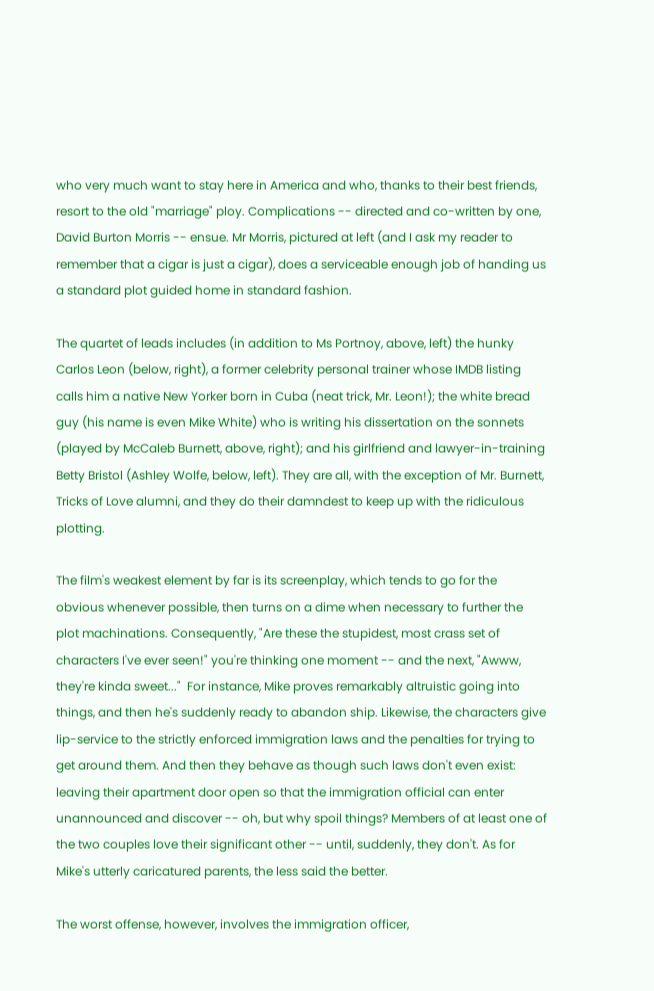who very much want to stay here in America and who, thanks to their best friends, resort to the old "marriage" ploy. Complications -- directed and co-written by one, David Burton Morris -- ensue. Mr Morris, pictured at left (and I ask my reader to remember that a cigar is just a cigar), does a serviceable enough job of handing us a standard plot guided home in standard fashion.

The quartet of leads includes (in addition to Ms Portnoy, above, left) the hunky Carlos Leon (below, right), a former celebrity personal trainer whose IMDB listing calls him a native New Yorker born in Cuba (neat trick, Mr. Leon!); the white bread guy (his name is even Mike White) who is writing his dissertation on the sonnets (played by McCaleb Burnett, above, right); and his girlfriend and lawyer-in-training Betty Bristol (Ashley Wolfe, below, left). They are all, with the exception of Mr. Burnett, Tricks of Love alumni, and they do their damndest to keep up with the ridiculous plotting.

The film's weakest element by far is its screenplay, which tends to go for the obvious whenever possible, then turns on a dime when necessary to further the plot machinations. Consequently, "Are these the stupidest, most crass set of characters I've ever seen!" you're thinking one moment -- and the next, "Awww, they're kinda sweet..."  For instance, Mike proves remarkably altruistic going into things, and then he's suddenly ready to abandon ship. Likewise, the characters give lip-service to the strictly enforced immigration laws and the penalties for trying to get around them. And then they behave as though such laws don't even exist: leaving their apartment door open so that the immigration official can enter unannounced and discover -- oh, but why spoil things? Members of at least one of the two couples love their significant other -- until, suddenly, they don't. As for Mike's utterly caricatured parents, the less said the better.

The worst offense, however, involves the immigration officer,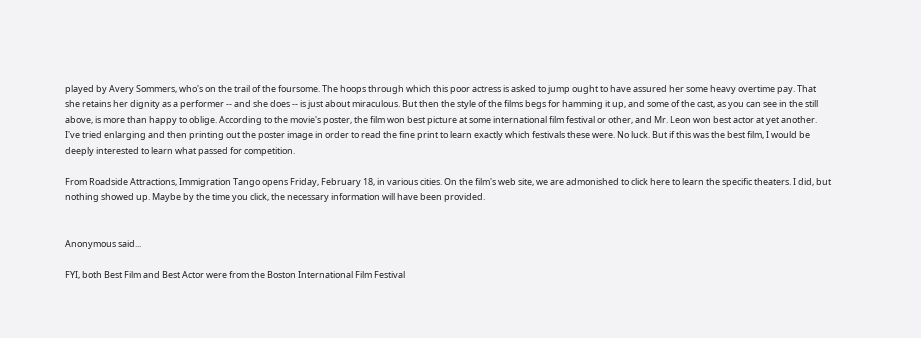played by Avery Sommers, who's on the trail of the foursome. The hoops through which this poor actress is asked to jump ought to have assured her some heavy overtime pay. That she retains her dignity as a performer -- and she does -- is just about miraculous. But then the style of the films begs for hamming it up, and some of the cast, as you can see in the still above, is more than happy to oblige. According to the movie's poster, the film won best picture at some international film festival or other, and Mr. Leon won best actor at yet another. I've tried enlarging and then printing out the poster image in order to read the fine print to learn exactly which festivals these were. No luck. But if this was the best film, I would be deeply interested to learn what passed for competition.

From Roadside Attractions, Immigration Tango opens Friday, February 18, in various cities. On the film's web site, we are admonished to click here to learn the specific theaters. I did, but nothing showed up. Maybe by the time you click, the necessary information will have been provided.


Anonymous said...

FYI, both Best Film and Best Actor were from the Boston International Film Festival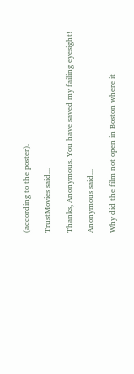(according to the poster).

TrustMovies said...

Thanks, Anonymous. You have saved my failing eyesight!

Anonymous said...

Why did the film not open in Boston where it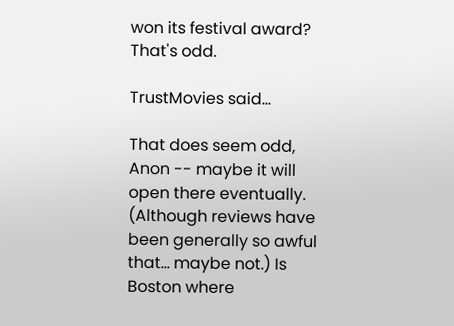won its festival award? That's odd.

TrustMovies said...

That does seem odd, Anon -- maybe it will open there eventually. (Although reviews have been generally so awful that... maybe not.) Is Boston where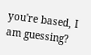you're based, I am guessing?